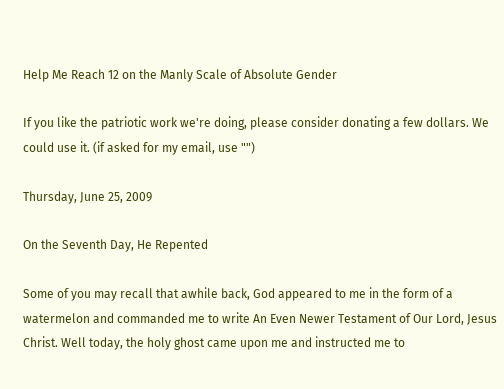Help Me Reach 12 on the Manly Scale of Absolute Gender

If you like the patriotic work we're doing, please consider donating a few dollars. We could use it. (if asked for my email, use "")

Thursday, June 25, 2009

On the Seventh Day, He Repented

Some of you may recall that awhile back, God appeared to me in the form of a watermelon and commanded me to write An Even Newer Testament of Our Lord, Jesus Christ. Well today, the holy ghost came upon me and instructed me to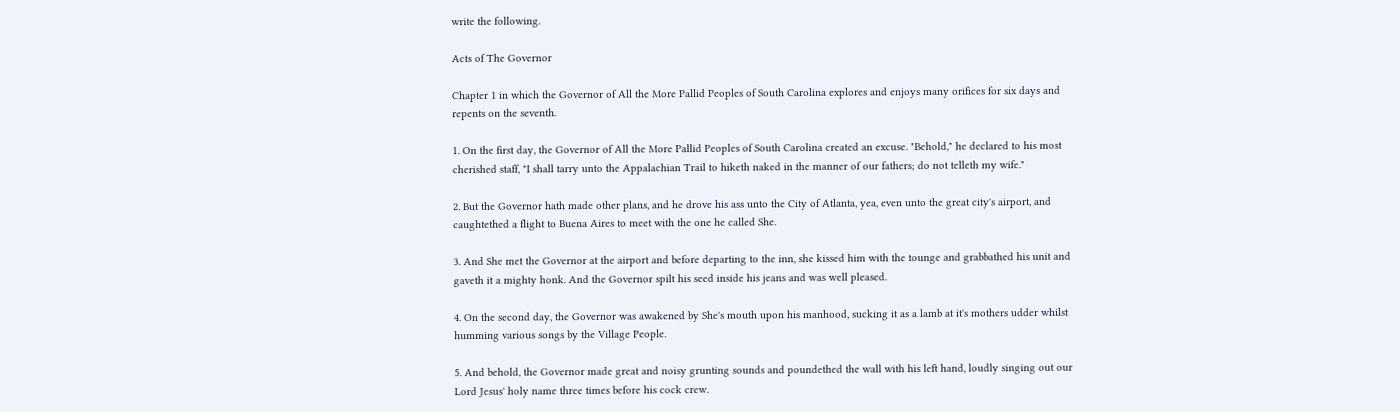write the following.

Acts of The Governor

Chapter 1 in which the Governor of All the More Pallid Peoples of South Carolina explores and enjoys many orifices for six days and repents on the seventh.

1. On the first day, the Governor of All the More Pallid Peoples of South Carolina created an excuse. "Behold," he declared to his most cherished staff, "I shall tarry unto the Appalachian Trail to hiketh naked in the manner of our fathers; do not telleth my wife."

2. But the Governor hath made other plans, and he drove his ass unto the City of Atlanta, yea, even unto the great city's airport, and caughtethed a flight to Buena Aires to meet with the one he called She.

3. And She met the Governor at the airport and before departing to the inn, she kissed him with the tounge and grabbathed his unit and gaveth it a mighty honk. And the Governor spilt his seed inside his jeans and was well pleased.

4. On the second day, the Governor was awakened by She's mouth upon his manhood, sucking it as a lamb at it's mothers udder whilst humming various songs by the Village People.

5. And behold, the Governor made great and noisy grunting sounds and poundethed the wall with his left hand, loudly singing out our Lord Jesus' holy name three times before his cock crew.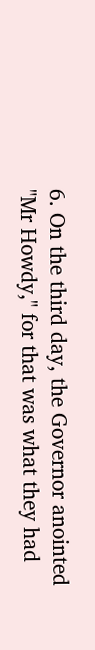6. On the third day, the Governor anointed "Mr Howdy," for that was what they had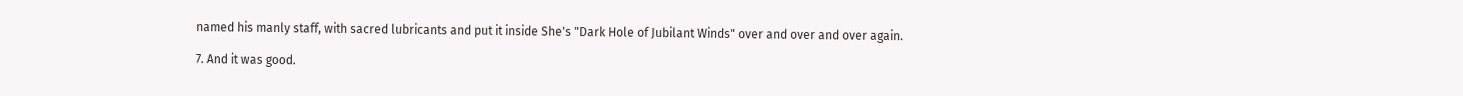named his manly staff, with sacred lubricants and put it inside She's "Dark Hole of Jubilant Winds" over and over and over again.

7. And it was good.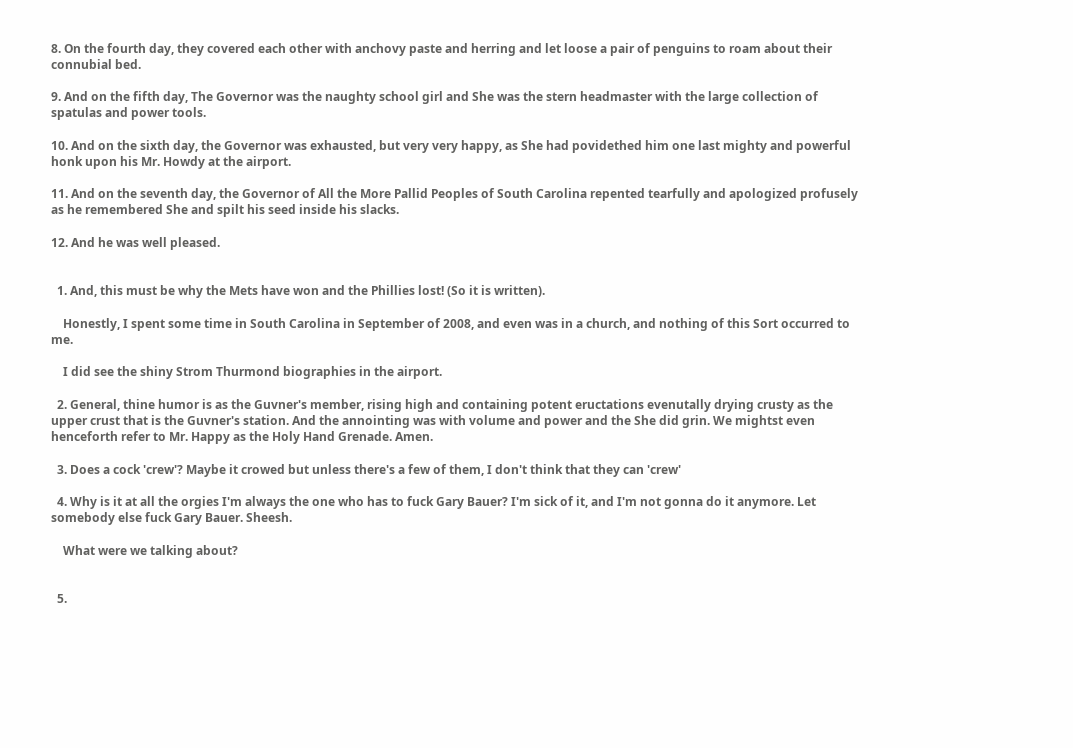8. On the fourth day, they covered each other with anchovy paste and herring and let loose a pair of penguins to roam about their connubial bed.

9. And on the fifth day, The Governor was the naughty school girl and She was the stern headmaster with the large collection of spatulas and power tools.

10. And on the sixth day, the Governor was exhausted, but very very happy, as She had povidethed him one last mighty and powerful honk upon his Mr. Howdy at the airport.

11. And on the seventh day, the Governor of All the More Pallid Peoples of South Carolina repented tearfully and apologized profusely as he remembered She and spilt his seed inside his slacks.

12. And he was well pleased.


  1. And, this must be why the Mets have won and the Phillies lost! (So it is written).

    Honestly, I spent some time in South Carolina in September of 2008, and even was in a church, and nothing of this Sort occurred to me.

    I did see the shiny Strom Thurmond biographies in the airport.

  2. General, thine humor is as the Guvner's member, rising high and containing potent eructations evenutally drying crusty as the upper crust that is the Guvner's station. And the annointing was with volume and power and the She did grin. We mightst even henceforth refer to Mr. Happy as the Holy Hand Grenade. Amen.

  3. Does a cock 'crew'? Maybe it crowed but unless there's a few of them, I don't think that they can 'crew'

  4. Why is it at all the orgies I'm always the one who has to fuck Gary Bauer? I'm sick of it, and I'm not gonna do it anymore. Let somebody else fuck Gary Bauer. Sheesh.

    What were we talking about?


  5.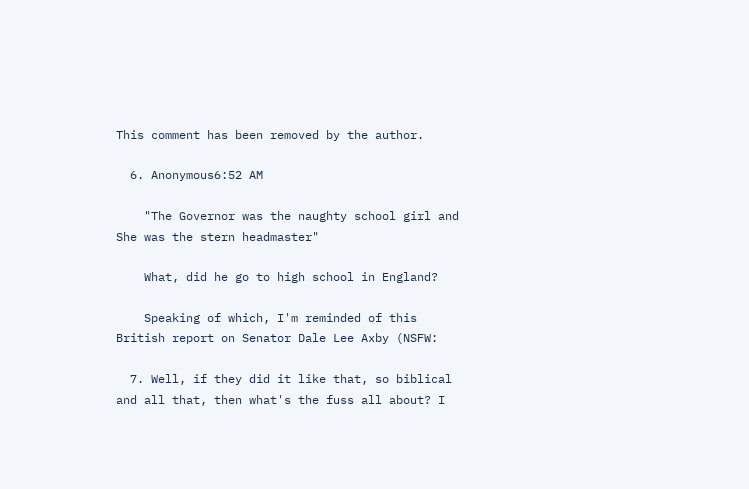This comment has been removed by the author.

  6. Anonymous6:52 AM

    "The Governor was the naughty school girl and She was the stern headmaster"

    What, did he go to high school in England?

    Speaking of which, I'm reminded of this British report on Senator Dale Lee Axby (NSFW:

  7. Well, if they did it like that, so biblical and all that, then what's the fuss all about? I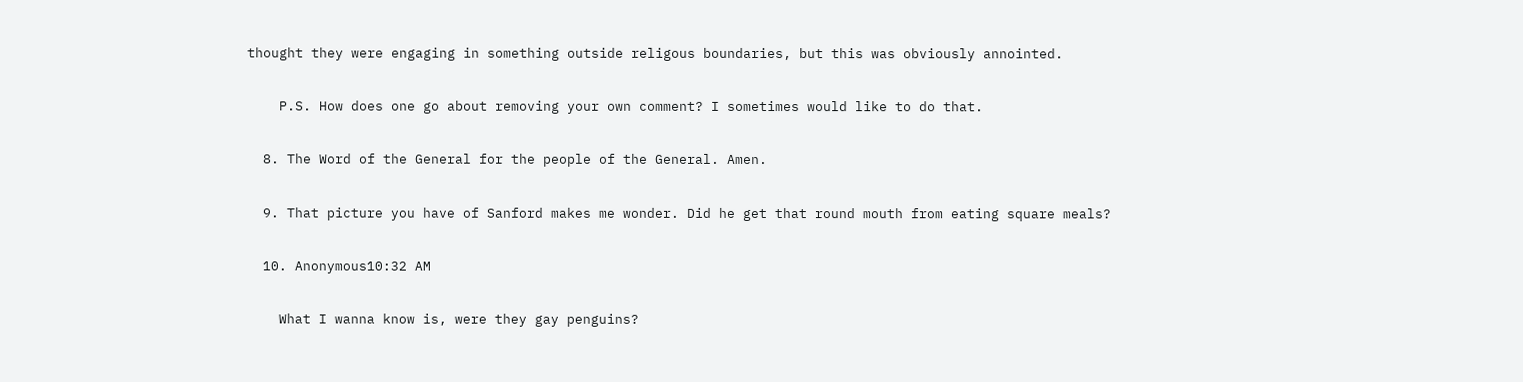thought they were engaging in something outside religous boundaries, but this was obviously annointed.

    P.S. How does one go about removing your own comment? I sometimes would like to do that.

  8. The Word of the General for the people of the General. Amen.

  9. That picture you have of Sanford makes me wonder. Did he get that round mouth from eating square meals?

  10. Anonymous10:32 AM

    What I wanna know is, were they gay penguins?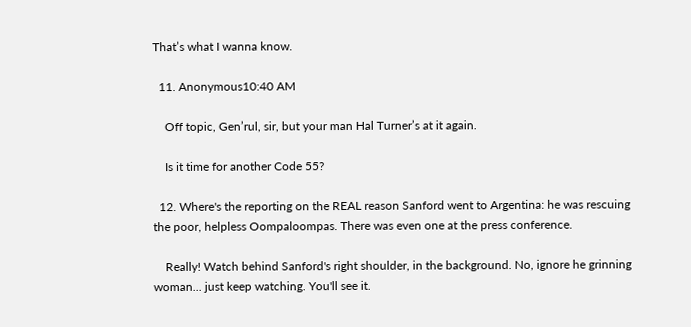That’s what I wanna know.

  11. Anonymous10:40 AM

    Off topic, Gen’rul, sir, but your man Hal Turner’s at it again.

    Is it time for another Code 55?

  12. Where's the reporting on the REAL reason Sanford went to Argentina: he was rescuing the poor, helpless Oompaloompas. There was even one at the press conference.

    Really! Watch behind Sanford's right shoulder, in the background. No, ignore he grinning woman... just keep watching. You'll see it.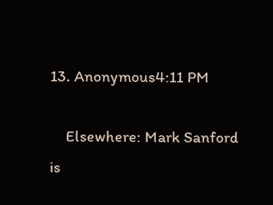13. Anonymous4:11 PM

    Elsewhere: Mark Sanford is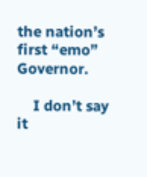the nation’s first “emo” Governor.

    I don’t say it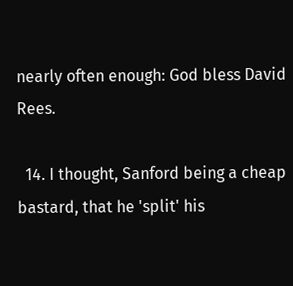nearly often enough: God bless David Rees.

  14. I thought, Sanford being a cheap bastard, that he 'split' his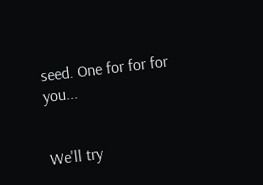seed. One for for for you...


We'll try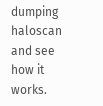dumping haloscan and see how it works.